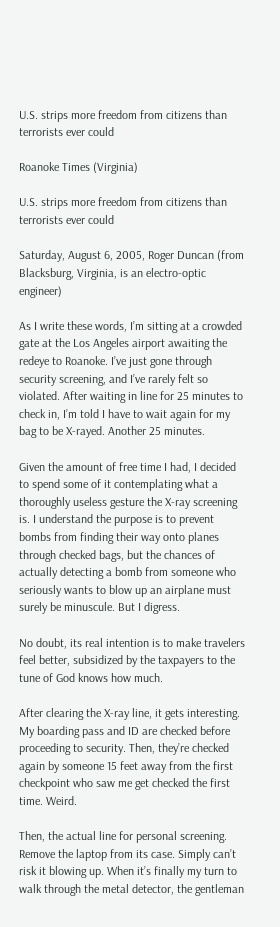U.S. strips more freedom from citizens than terrorists ever could

Roanoke Times (Virginia)

U.S. strips more freedom from citizens than terrorists ever could

Saturday, August 6, 2005, Roger Duncan (from Blacksburg, Virginia, is an electro-optic engineer)

As I write these words, I’m sitting at a crowded gate at the Los Angeles airport awaiting the redeye to Roanoke. I’ve just gone through security screening, and I’ve rarely felt so violated. After waiting in line for 25 minutes to check in, I’m told I have to wait again for my bag to be X-rayed. Another 25 minutes.

Given the amount of free time I had, I decided to spend some of it contemplating what a thoroughly useless gesture the X-ray screening is. I understand the purpose is to prevent bombs from finding their way onto planes through checked bags, but the chances of actually detecting a bomb from someone who seriously wants to blow up an airplane must surely be minuscule. But I digress.

No doubt, its real intention is to make travelers feel better, subsidized by the taxpayers to the tune of God knows how much.

After clearing the X-ray line, it gets interesting. My boarding pass and ID are checked before proceeding to security. Then, they’re checked again by someone 15 feet away from the first checkpoint who saw me get checked the first time. Weird.

Then, the actual line for personal screening. Remove the laptop from its case. Simply can’t risk it blowing up. When it’s finally my turn to walk through the metal detector, the gentleman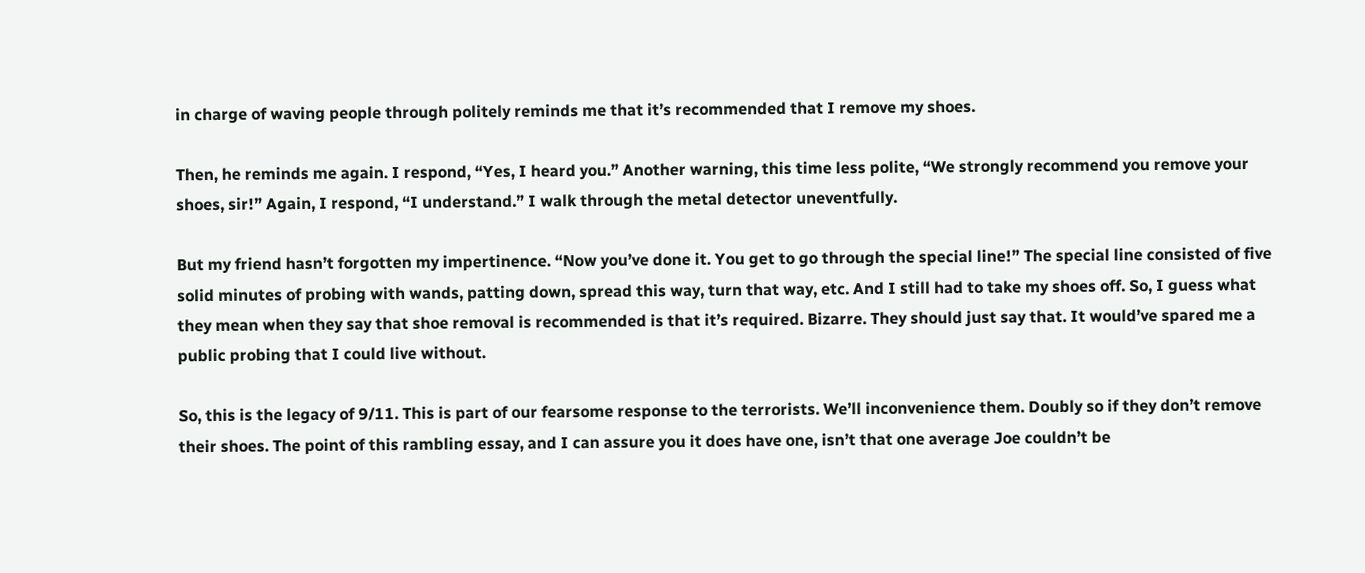in charge of waving people through politely reminds me that it’s recommended that I remove my shoes.

Then, he reminds me again. I respond, “Yes, I heard you.” Another warning, this time less polite, “We strongly recommend you remove your shoes, sir!” Again, I respond, “I understand.” I walk through the metal detector uneventfully.

But my friend hasn’t forgotten my impertinence. “Now you’ve done it. You get to go through the special line!” The special line consisted of five solid minutes of probing with wands, patting down, spread this way, turn that way, etc. And I still had to take my shoes off. So, I guess what they mean when they say that shoe removal is recommended is that it’s required. Bizarre. They should just say that. It would’ve spared me a public probing that I could live without.

So, this is the legacy of 9/11. This is part of our fearsome response to the terrorists. We’ll inconvenience them. Doubly so if they don’t remove their shoes. The point of this rambling essay, and I can assure you it does have one, isn’t that one average Joe couldn’t be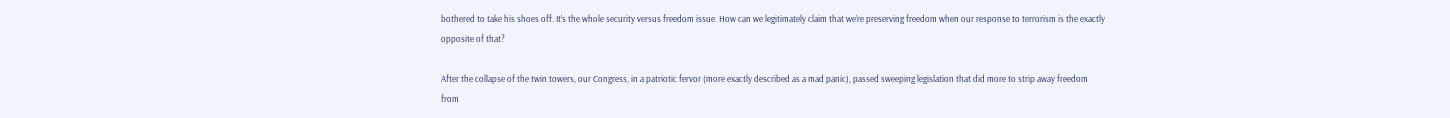bothered to take his shoes off. It’s the whole security versus freedom issue. How can we legitimately claim that we’re preserving freedom when our response to terrorism is the exactly opposite of that?

After the collapse of the twin towers, our Congress, in a patriotic fervor (more exactly described as a mad panic), passed sweeping legislation that did more to strip away freedom from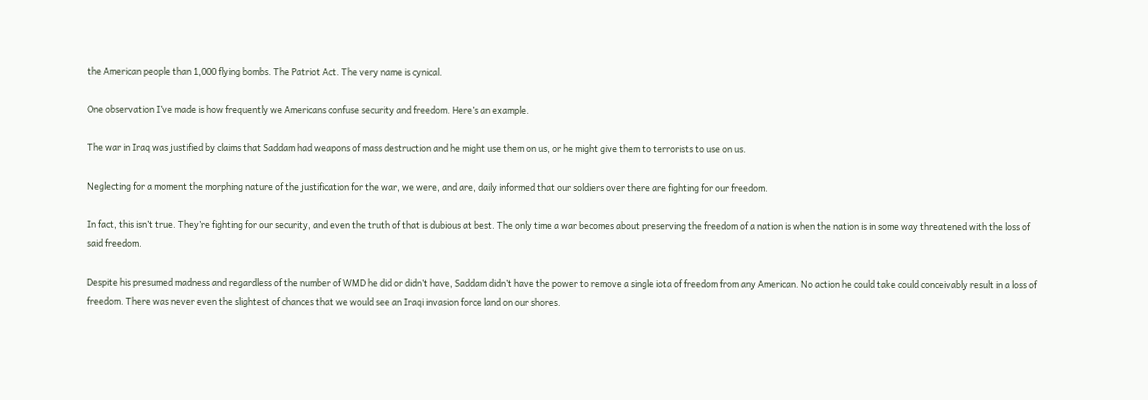the American people than 1,000 flying bombs. The Patriot Act. The very name is cynical.

One observation I’ve made is how frequently we Americans confuse security and freedom. Here’s an example.

The war in Iraq was justified by claims that Saddam had weapons of mass destruction and he might use them on us, or he might give them to terrorists to use on us.

Neglecting for a moment the morphing nature of the justification for the war, we were, and are, daily informed that our soldiers over there are fighting for our freedom.

In fact, this isn’t true. They’re fighting for our security, and even the truth of that is dubious at best. The only time a war becomes about preserving the freedom of a nation is when the nation is in some way threatened with the loss of said freedom.

Despite his presumed madness and regardless of the number of WMD he did or didn’t have, Saddam didn’t have the power to remove a single iota of freedom from any American. No action he could take could conceivably result in a loss of freedom. There was never even the slightest of chances that we would see an Iraqi invasion force land on our shores.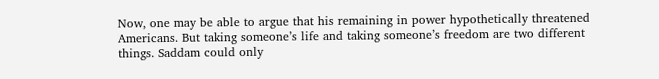Now, one may be able to argue that his remaining in power hypothetically threatened Americans. But taking someone’s life and taking someone’s freedom are two different things. Saddam could only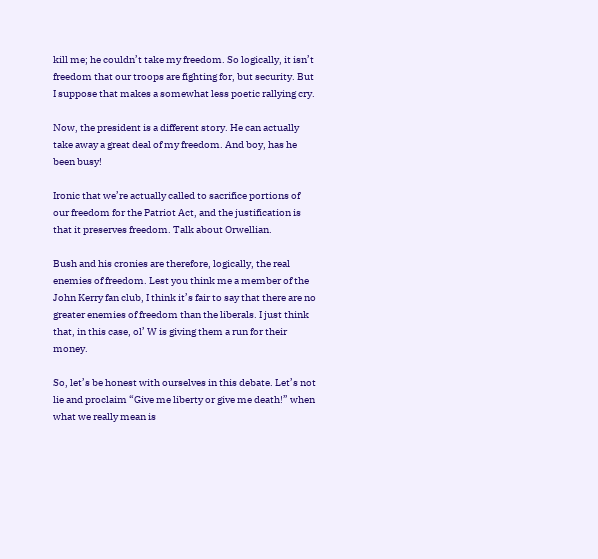kill me; he couldn’t take my freedom. So logically, it isn’t freedom that our troops are fighting for, but security. But I suppose that makes a somewhat less poetic rallying cry.

Now, the president is a different story. He can actually take away a great deal of my freedom. And boy, has he been busy!

Ironic that we’re actually called to sacrifice portions of our freedom for the Patriot Act, and the justification is that it preserves freedom. Talk about Orwellian.

Bush and his cronies are therefore, logically, the real enemies of freedom. Lest you think me a member of the John Kerry fan club, I think it’s fair to say that there are no greater enemies of freedom than the liberals. I just think that, in this case, ol’ W is giving them a run for their money.

So, let’s be honest with ourselves in this debate. Let’s not lie and proclaim “Give me liberty or give me death!” when what we really mean is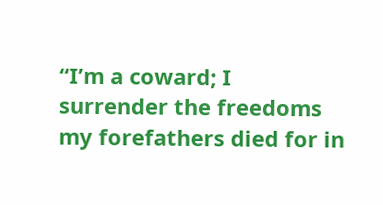“I’m a coward; I surrender the freedoms my forefathers died for in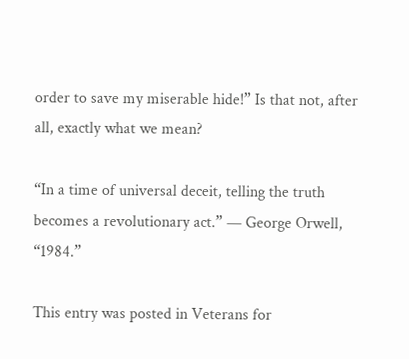order to save my miserable hide!” Is that not, after all, exactly what we mean?

“In a time of universal deceit, telling the truth becomes a revolutionary act.” — George Orwell, “1984.”

This entry was posted in Veterans for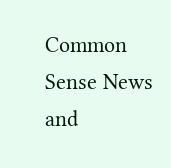Common Sense News and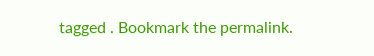tagged . Bookmark the permalink.